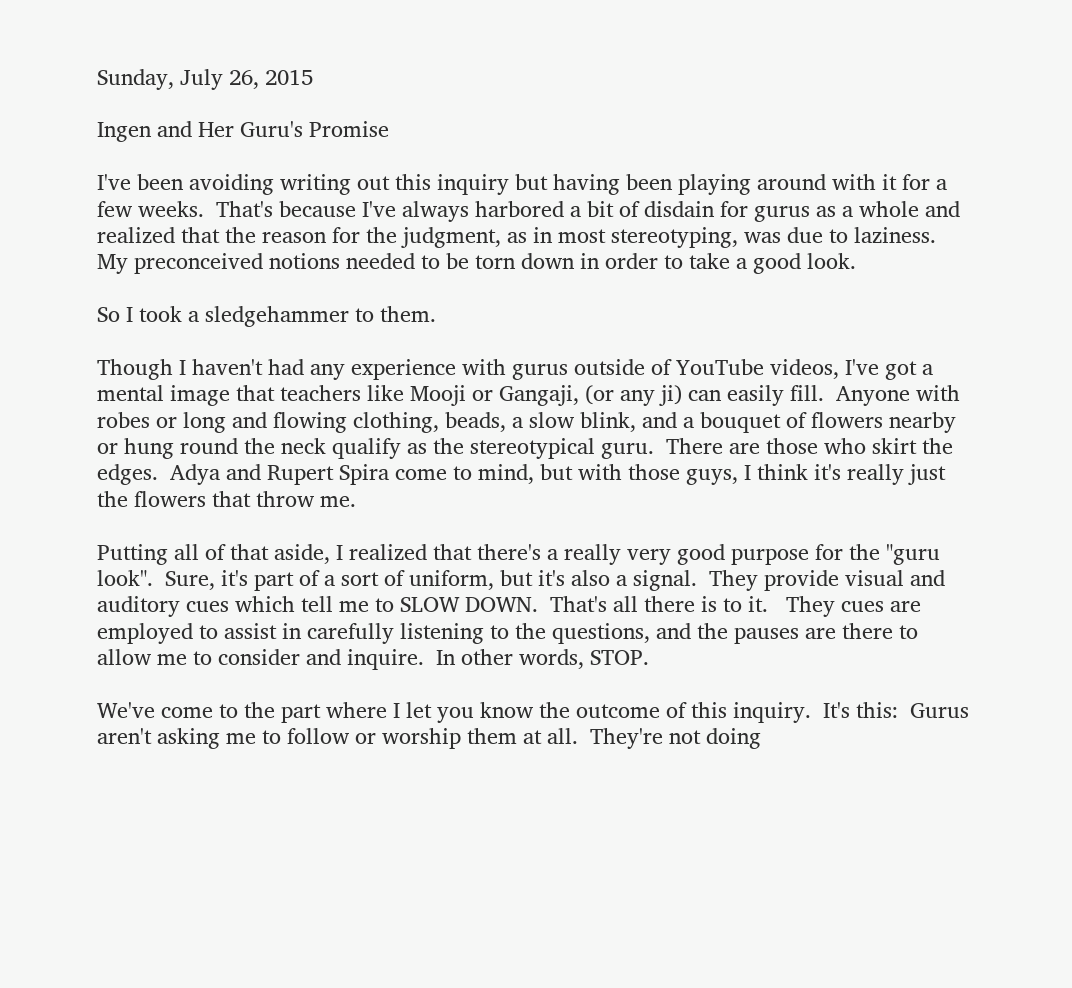Sunday, July 26, 2015

Ingen and Her Guru's Promise

I've been avoiding writing out this inquiry but having been playing around with it for a few weeks.  That's because I've always harbored a bit of disdain for gurus as a whole and realized that the reason for the judgment, as in most stereotyping, was due to laziness.  My preconceived notions needed to be torn down in order to take a good look.

So I took a sledgehammer to them.

Though I haven't had any experience with gurus outside of YouTube videos, I've got a mental image that teachers like Mooji or Gangaji, (or any ji) can easily fill.  Anyone with robes or long and flowing clothing, beads, a slow blink, and a bouquet of flowers nearby or hung round the neck qualify as the stereotypical guru.  There are those who skirt the edges.  Adya and Rupert Spira come to mind, but with those guys, I think it's really just the flowers that throw me.

Putting all of that aside, I realized that there's a really very good purpose for the "guru look".  Sure, it's part of a sort of uniform, but it's also a signal.  They provide visual and auditory cues which tell me to SLOW DOWN.  That's all there is to it.   They cues are employed to assist in carefully listening to the questions, and the pauses are there to allow me to consider and inquire.  In other words, STOP.

We've come to the part where I let you know the outcome of this inquiry.  It's this:  Gurus aren't asking me to follow or worship them at all.  They're not doing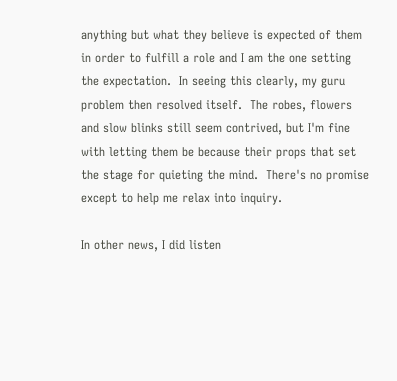anything but what they believe is expected of them in order to fulfill a role and I am the one setting the expectation.  In seeing this clearly, my guru problem then resolved itself.  The robes, flowers and slow blinks still seem contrived, but I'm fine with letting them be because their props that set the stage for quieting the mind.  There's no promise except to help me relax into inquiry.

In other news, I did listen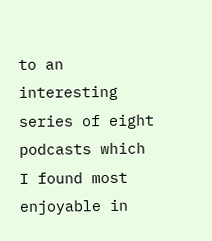to an interesting series of eight podcasts which I found most enjoyable in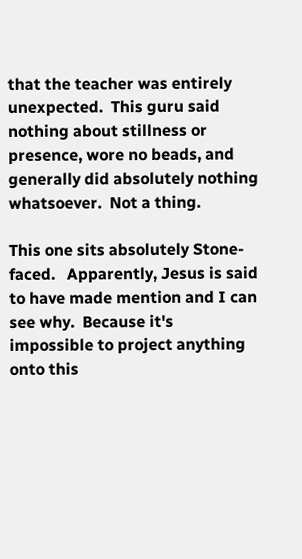that the teacher was entirely unexpected.  This guru said nothing about stillness or presence, wore no beads, and generally did absolutely nothing whatsoever.  Not a thing.

This one sits absolutely Stone-faced.   Apparently, Jesus is said to have made mention and I can see why.  Because it's impossible to project anything onto this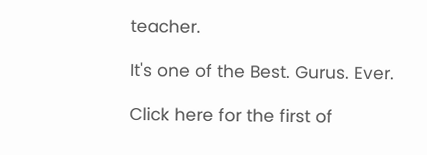teacher.

It's one of the Best. Gurus. Ever.

Click here for the first of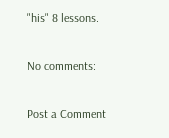"his" 8 lessons.

No comments:

Post a Comment